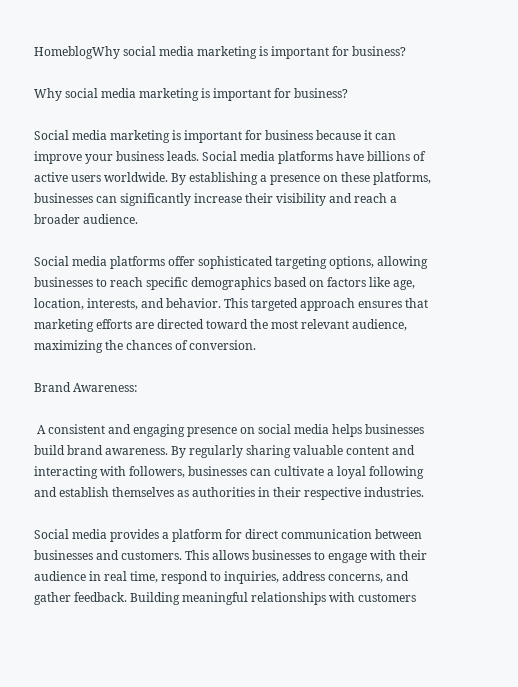HomeblogWhy social media marketing is important for business?

Why social media marketing is important for business?

Social media marketing is important for business because it can improve your business leads. Social media platforms have billions of active users worldwide. By establishing a presence on these platforms, businesses can significantly increase their visibility and reach a broader audience.

Social media platforms offer sophisticated targeting options, allowing businesses to reach specific demographics based on factors like age, location, interests, and behavior. This targeted approach ensures that marketing efforts are directed toward the most relevant audience, maximizing the chances of conversion.

Brand Awareness:

 A consistent and engaging presence on social media helps businesses build brand awareness. By regularly sharing valuable content and interacting with followers, businesses can cultivate a loyal following and establish themselves as authorities in their respective industries.

Social media provides a platform for direct communication between businesses and customers. This allows businesses to engage with their audience in real time, respond to inquiries, address concerns, and gather feedback. Building meaningful relationships with customers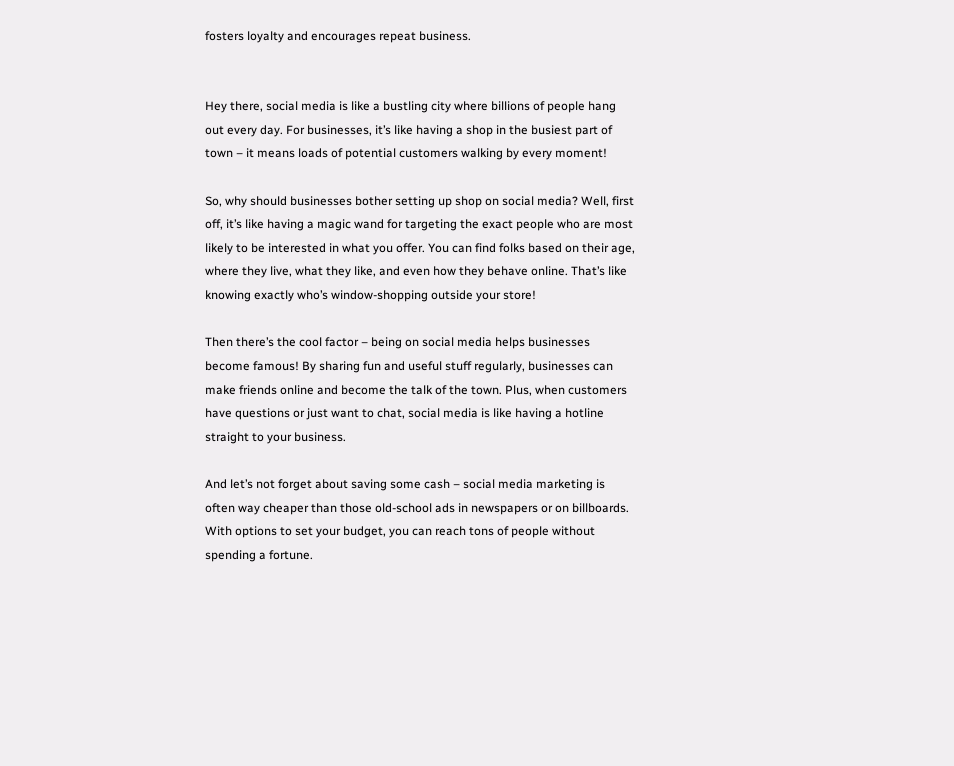fosters loyalty and encourages repeat business.


Hey there, social media is like a bustling city where billions of people hang out every day. For businesses, it’s like having a shop in the busiest part of town – it means loads of potential customers walking by every moment!

So, why should businesses bother setting up shop on social media? Well, first off, it’s like having a magic wand for targeting the exact people who are most likely to be interested in what you offer. You can find folks based on their age, where they live, what they like, and even how they behave online. That’s like knowing exactly who’s window-shopping outside your store!

Then there’s the cool factor – being on social media helps businesses become famous! By sharing fun and useful stuff regularly, businesses can make friends online and become the talk of the town. Plus, when customers have questions or just want to chat, social media is like having a hotline straight to your business.

And let’s not forget about saving some cash – social media marketing is often way cheaper than those old-school ads in newspapers or on billboards. With options to set your budget, you can reach tons of people without spending a fortune.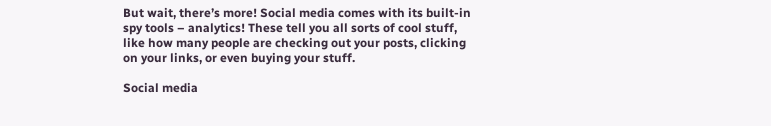But wait, there’s more! Social media comes with its built-in spy tools – analytics! These tell you all sorts of cool stuff, like how many people are checking out your posts, clicking on your links, or even buying your stuff.

Social media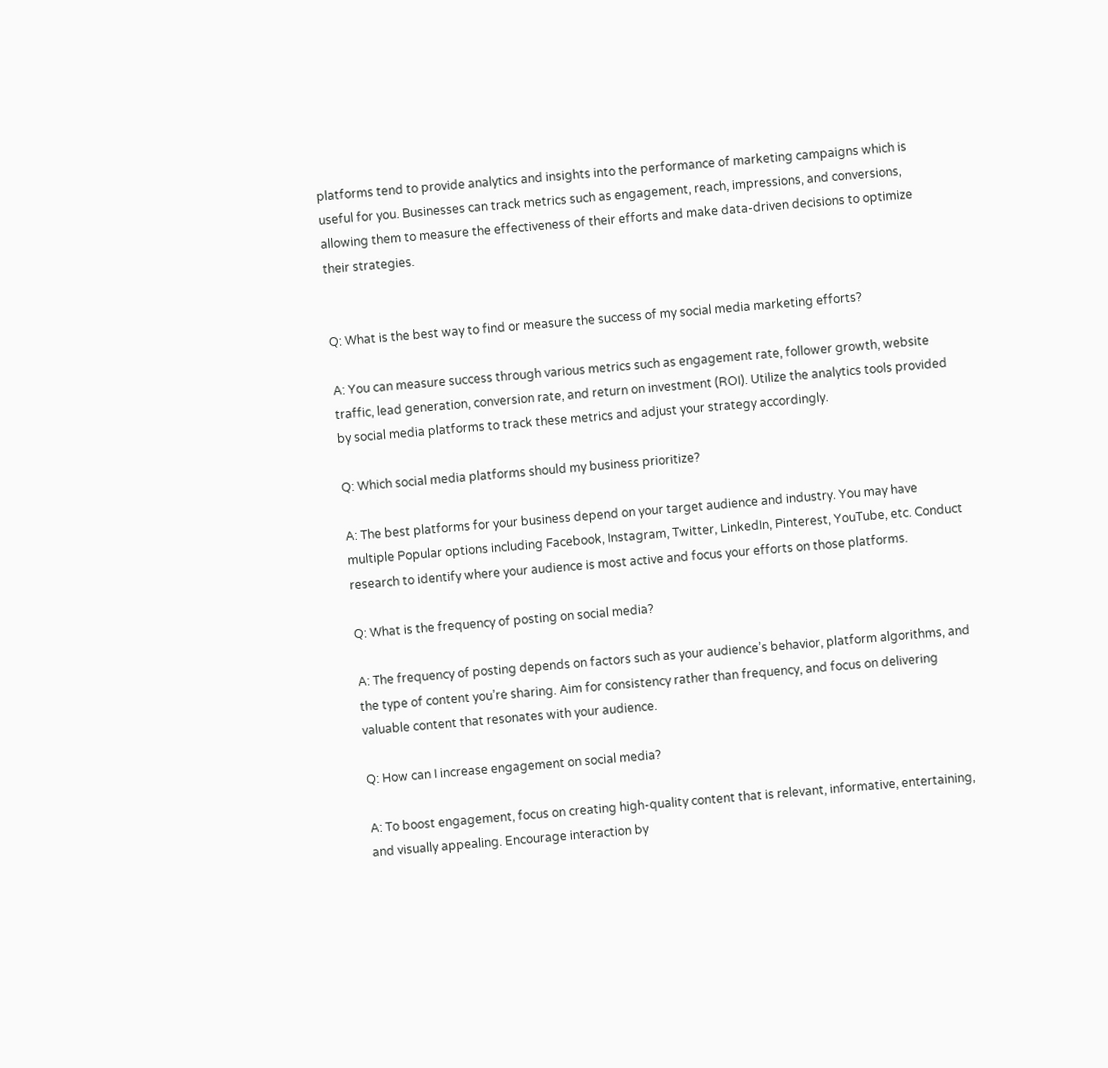platforms tend to provide analytics and insights into the performance of marketing campaigns which is useful for you. Businesses can track metrics such as engagement, reach, impressions, and conversions, allowing them to measure the effectiveness of their efforts and make data-driven decisions to optimize their strategies.


Q: What is the best way to find or measure the success of my social media marketing efforts?

A: You can measure success through various metrics such as engagement rate, follower growth, website traffic, lead generation, conversion rate, and return on investment (ROI). Utilize the analytics tools provided by social media platforms to track these metrics and adjust your strategy accordingly.

Q: Which social media platforms should my business prioritize?

A: The best platforms for your business depend on your target audience and industry. You may have multiple Popular options including Facebook, Instagram, Twitter, LinkedIn, Pinterest, YouTube, etc. Conduct research to identify where your audience is most active and focus your efforts on those platforms.

Q: What is the frequency of posting on social media?

A: The frequency of posting depends on factors such as your audience’s behavior, platform algorithms, and the type of content you’re sharing. Aim for consistency rather than frequency, and focus on delivering valuable content that resonates with your audience.

Q: How can I increase engagement on social media?

A: To boost engagement, focus on creating high-quality content that is relevant, informative, entertaining, and visually appealing. Encourage interaction by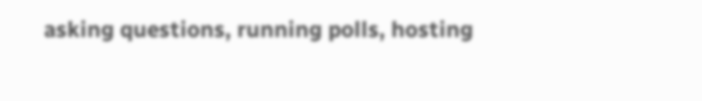asking questions, running polls, hosting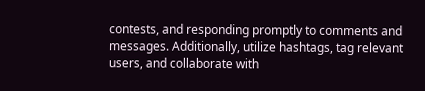contests, and responding promptly to comments and messages. Additionally, utilize hashtags, tag relevant users, and collaborate with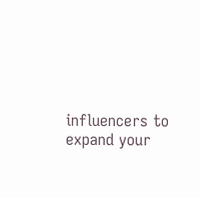influencers to expand your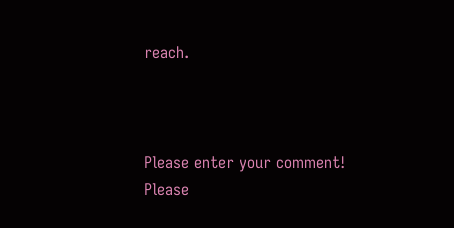reach.



Please enter your comment!
Please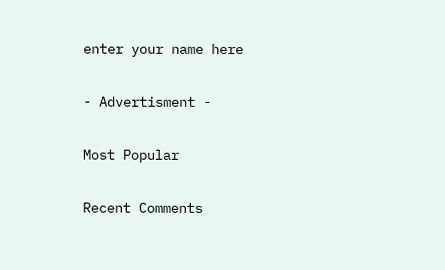enter your name here

- Advertisment -

Most Popular

Recent Comments